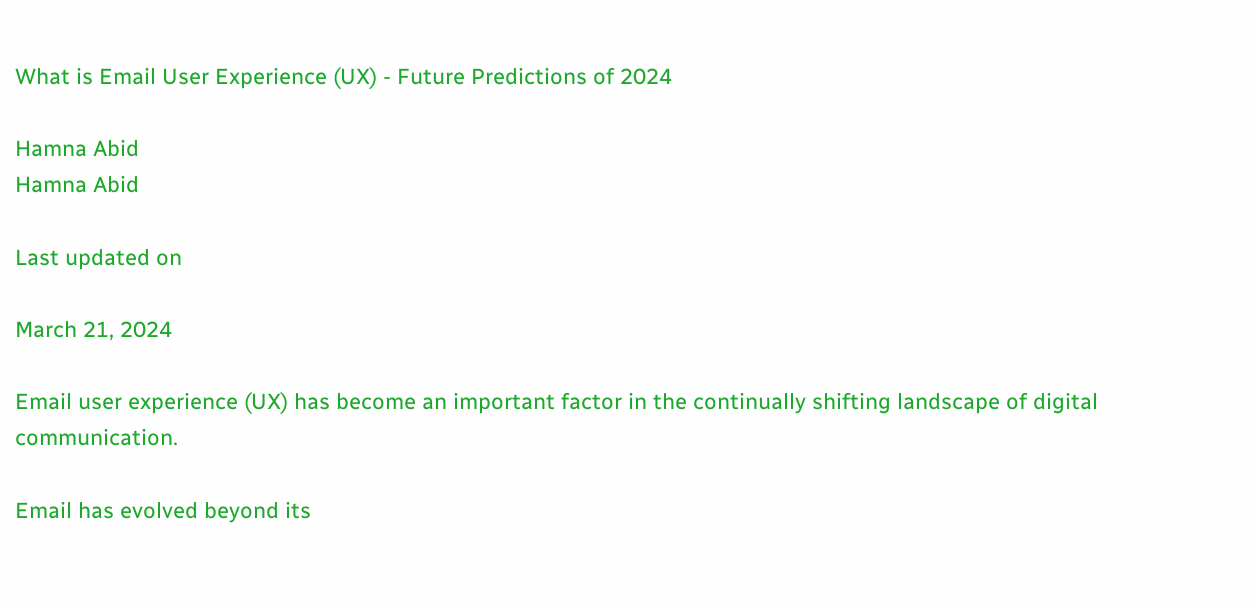What is Email User Experience (UX) - Future Predictions of 2024

Hamna Abid
Hamna Abid

Last updated on

March 21, 2024

Email user experience (UX) has become an important factor in the continually shifting landscape of digital communication.

Email has evolved beyond its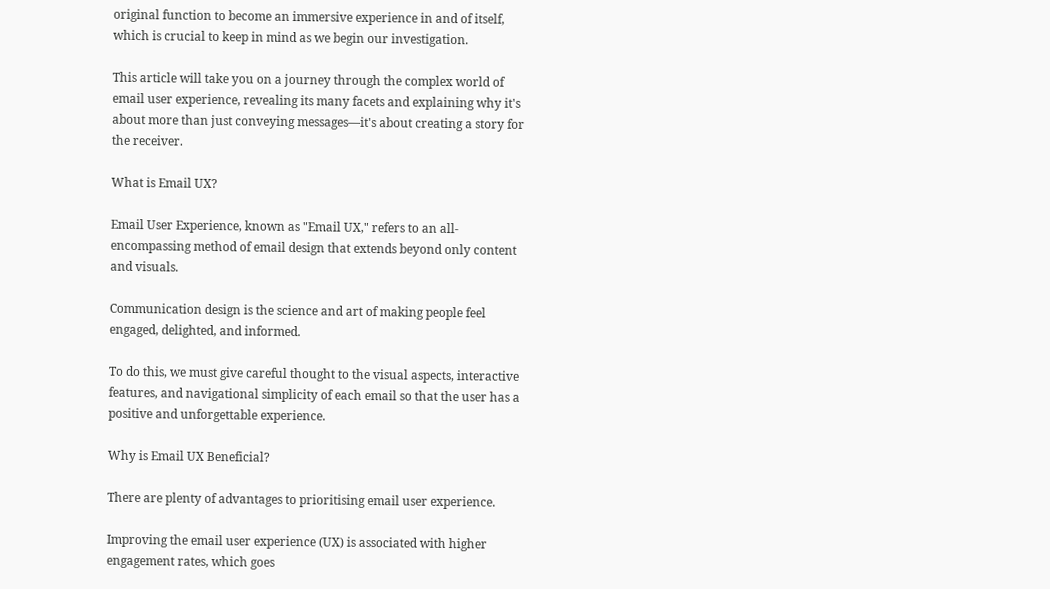original function to become an immersive experience in and of itself, which is crucial to keep in mind as we begin our investigation.

This article will take you on a journey through the complex world of email user experience, revealing its many facets and explaining why it's about more than just conveying messages—it's about creating a story for the receiver.

What is Email UX?

Email User Experience, known as "Email UX," refers to an all-encompassing method of email design that extends beyond only content and visuals.

Communication design is the science and art of making people feel engaged, delighted, and informed.

To do this, we must give careful thought to the visual aspects, interactive features, and navigational simplicity of each email so that the user has a positive and unforgettable experience.

Why is Email UX Beneficial?

There are plenty of advantages to prioritising email user experience.

Improving the email user experience (UX) is associated with higher engagement rates, which goes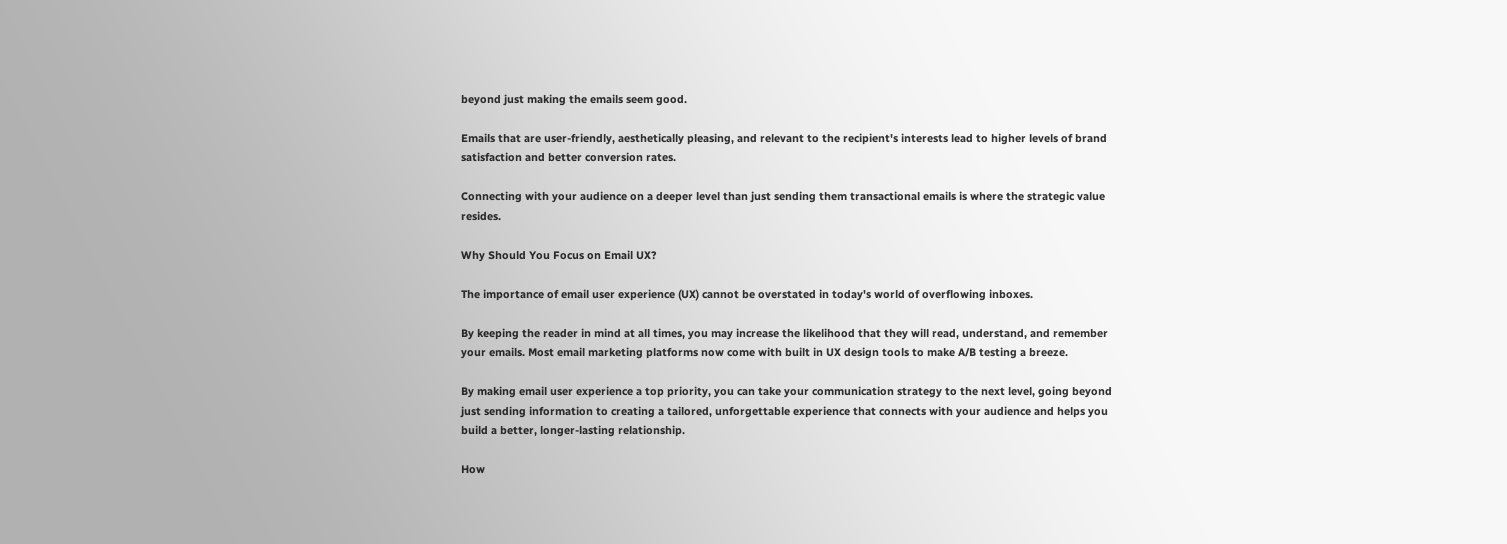beyond just making the emails seem good.

Emails that are user-friendly, aesthetically pleasing, and relevant to the recipient's interests lead to higher levels of brand satisfaction and better conversion rates.

Connecting with your audience on a deeper level than just sending them transactional emails is where the strategic value resides.

Why Should You Focus on Email UX?

The importance of email user experience (UX) cannot be overstated in today's world of overflowing inboxes.

By keeping the reader in mind at all times, you may increase the likelihood that they will read, understand, and remember your emails. Most email marketing platforms now come with built in UX design tools to make A/B testing a breeze.

By making email user experience a top priority, you can take your communication strategy to the next level, going beyond just sending information to creating a tailored, unforgettable experience that connects with your audience and helps you build a better, longer-lasting relationship.

How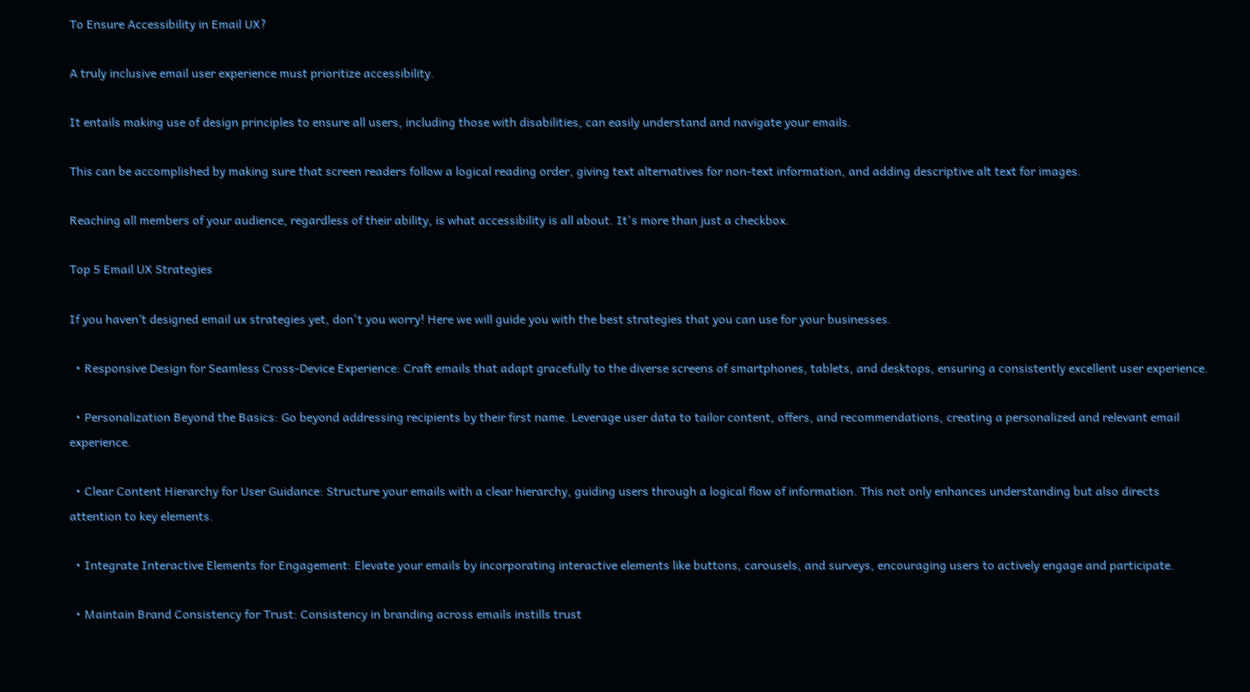To Ensure Accessibility in Email UX?

A truly inclusive email user experience must prioritize accessibility.

It entails making use of design principles to ensure all users, including those with disabilities, can easily understand and navigate your emails.

This can be accomplished by making sure that screen readers follow a logical reading order, giving text alternatives for non-text information, and adding descriptive alt text for images.

Reaching all members of your audience, regardless of their ability, is what accessibility is all about. It's more than just a checkbox.

Top 5 Email UX Strategies

If you haven’t designed email ux strategies yet, don't you worry! Here we will guide you with the best strategies that you can use for your businesses.

  • Responsive Design for Seamless Cross-Device Experience: Craft emails that adapt gracefully to the diverse screens of smartphones, tablets, and desktops, ensuring a consistently excellent user experience.

  • Personalization Beyond the Basics: Go beyond addressing recipients by their first name. Leverage user data to tailor content, offers, and recommendations, creating a personalized and relevant email experience.

  • Clear Content Hierarchy for User Guidance: Structure your emails with a clear hierarchy, guiding users through a logical flow of information. This not only enhances understanding but also directs attention to key elements.

  • Integrate Interactive Elements for Engagement: Elevate your emails by incorporating interactive elements like buttons, carousels, and surveys, encouraging users to actively engage and participate.

  • Maintain Brand Consistency for Trust: Consistency in branding across emails instills trust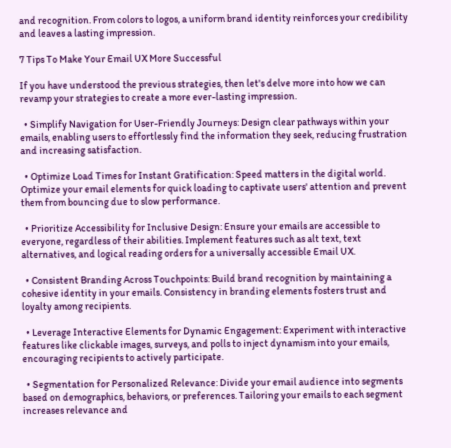and recognition. From colors to logos, a uniform brand identity reinforces your credibility and leaves a lasting impression.

7 Tips To Make Your Email UX More Successful

If you have understood the previous strategies, then let's delve more into how we can revamp your strategies to create a more ever-lasting impression.

  • Simplify Navigation for User-Friendly Journeys: Design clear pathways within your emails, enabling users to effortlessly find the information they seek, reducing frustration and increasing satisfaction.

  • Optimize Load Times for Instant Gratification: Speed matters in the digital world. Optimize your email elements for quick loading to captivate users' attention and prevent them from bouncing due to slow performance.

  • Prioritize Accessibility for Inclusive Design: Ensure your emails are accessible to everyone, regardless of their abilities. Implement features such as alt text, text alternatives, and logical reading orders for a universally accessible Email UX.

  • Consistent Branding Across Touchpoints: Build brand recognition by maintaining a cohesive identity in your emails. Consistency in branding elements fosters trust and loyalty among recipients.

  • Leverage Interactive Elements for Dynamic Engagement: Experiment with interactive features like clickable images, surveys, and polls to inject dynamism into your emails, encouraging recipients to actively participate.

  • Segmentation for Personalized Relevance: Divide your email audience into segments based on demographics, behaviors, or preferences. Tailoring your emails to each segment increases relevance and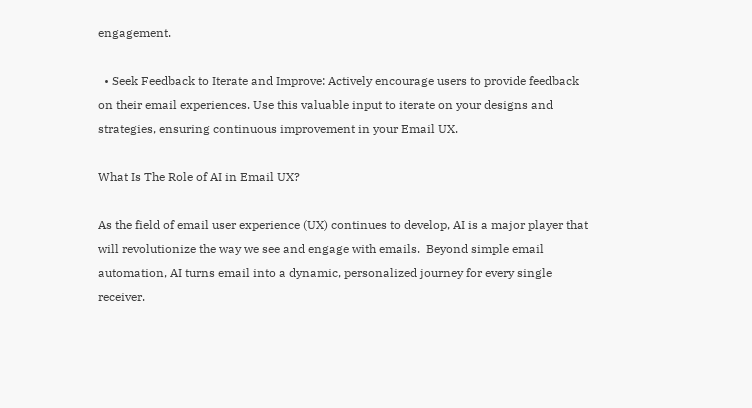engagement.

  • Seek Feedback to Iterate and Improve: Actively encourage users to provide feedback on their email experiences. Use this valuable input to iterate on your designs and strategies, ensuring continuous improvement in your Email UX.

What Is The Role of AI in Email UX?

As the field of email user experience (UX) continues to develop, AI is a major player that will revolutionize the way we see and engage with emails.  Beyond simple email automation, AI turns email into a dynamic, personalized journey for every single receiver.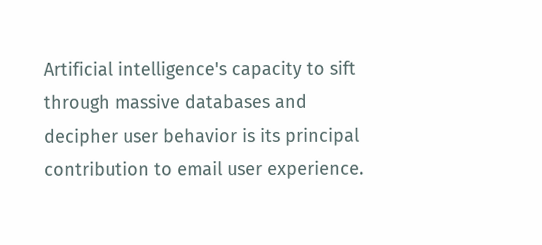Artificial intelligence's capacity to sift through massive databases and decipher user behavior is its principal contribution to email user experience.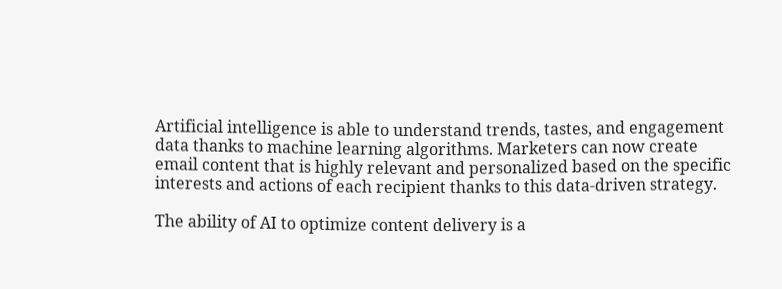Artificial intelligence is able to understand trends, tastes, and engagement data thanks to machine learning algorithms. Marketers can now create email content that is highly relevant and personalized based on the specific interests and actions of each recipient thanks to this data-driven strategy.

The ability of AI to optimize content delivery is a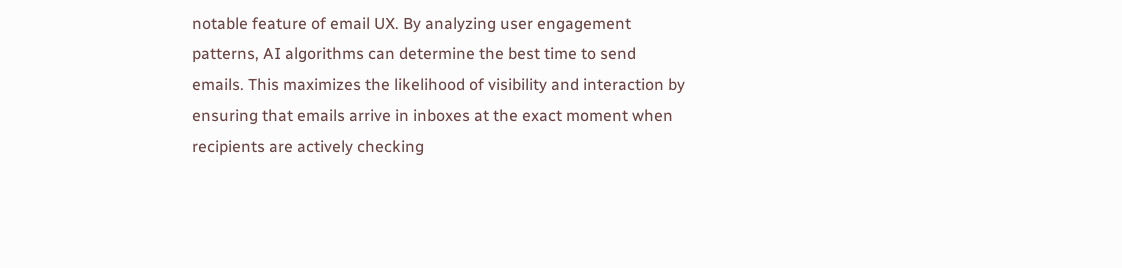notable feature of email UX. By analyzing user engagement patterns, AI algorithms can determine the best time to send emails. This maximizes the likelihood of visibility and interaction by ensuring that emails arrive in inboxes at the exact moment when recipients are actively checking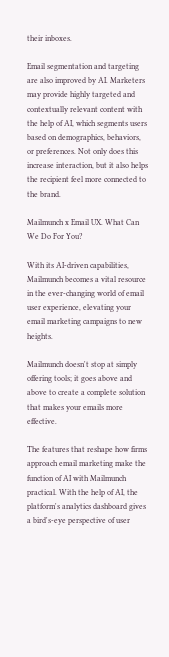their inboxes.

Email segmentation and targeting are also improved by AI. Marketers may provide highly targeted and contextually relevant content with the help of AI, which segments users based on demographics, behaviors, or preferences. Not only does this increase interaction, but it also helps the recipient feel more connected to the brand.

Mailmunch x Email UX. What Can We Do For You?

With its AI-driven capabilities, Mailmunch becomes a vital resource in the ever-changing world of email user experience, elevating your email marketing campaigns to new heights.

Mailmunch doesn't stop at simply offering tools; it goes above and above to create a complete solution that makes your emails more effective.

The features that reshape how firms approach email marketing make the function of AI with Mailmunch practical. With the help of AI, the platform's analytics dashboard gives a bird's-eye perspective of user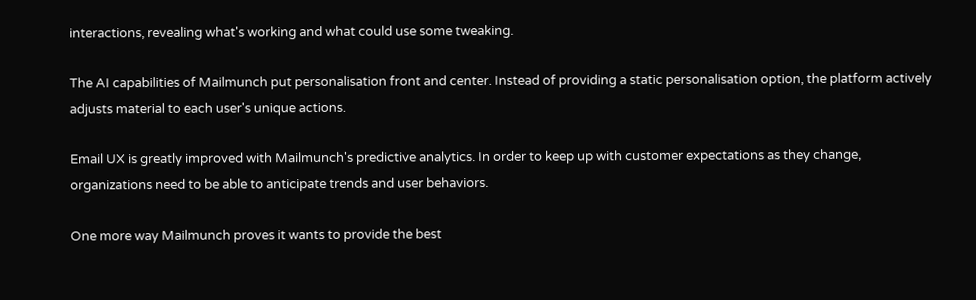interactions, revealing what's working and what could use some tweaking.

The AI capabilities of Mailmunch put personalisation front and center. Instead of providing a static personalisation option, the platform actively adjusts material to each user's unique actions.

Email UX is greatly improved with Mailmunch's predictive analytics. In order to keep up with customer expectations as they change, organizations need to be able to anticipate trends and user behaviors.

One more way Mailmunch proves it wants to provide the best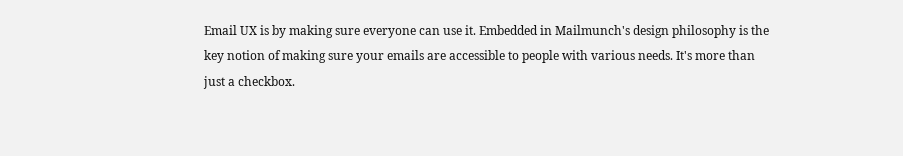Email UX is by making sure everyone can use it. Embedded in Mailmunch's design philosophy is the key notion of making sure your emails are accessible to people with various needs. It's more than just a checkbox.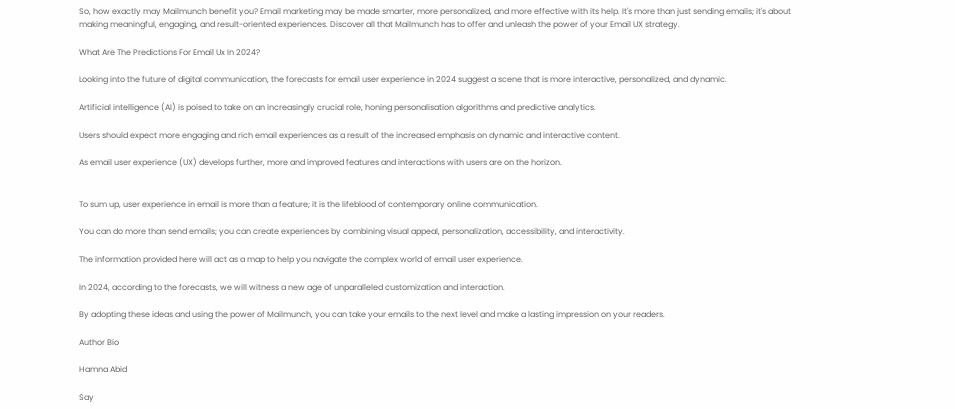So, how exactly may Mailmunch benefit you? Email marketing may be made smarter, more personalized, and more effective with its help. It's more than just sending emails; it's about making meaningful, engaging, and result-oriented experiences. Discover all that Mailmunch has to offer and unleash the power of your Email UX strategy.

What Are The Predictions For Email Ux In 2024?

Looking into the future of digital communication, the forecasts for email user experience in 2024 suggest a scene that is more interactive, personalized, and dynamic.

Artificial intelligence (AI) is poised to take on an increasingly crucial role, honing personalisation algorithms and predictive analytics.

Users should expect more engaging and rich email experiences as a result of the increased emphasis on dynamic and interactive content.

As email user experience (UX) develops further, more and improved features and interactions with users are on the horizon.


To sum up, user experience in email is more than a feature; it is the lifeblood of contemporary online communication.

You can do more than send emails; you can create experiences by combining visual appeal, personalization, accessibility, and interactivity.

The information provided here will act as a map to help you navigate the complex world of email user experience.

In 2024, according to the forecasts, we will witness a new age of unparalleled customization and interaction.

By adopting these ideas and using the power of Mailmunch, you can take your emails to the next level and make a lasting impression on your readers.

Author Bio

Hamna Abid

Say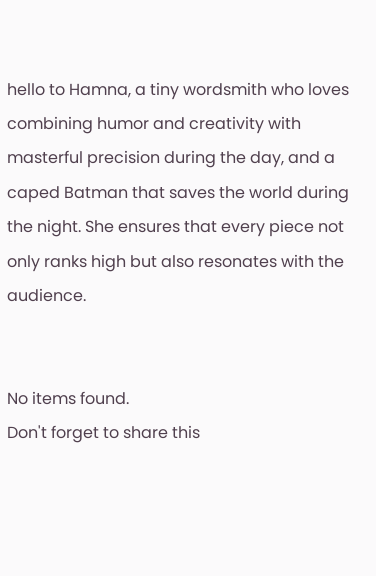hello to Hamna, a tiny wordsmith who loves combining humor and creativity with masterful precision during the day, and a caped Batman that saves the world during the night. She ensures that every piece not only ranks high but also resonates with the audience.


No items found.
Don't forget to share this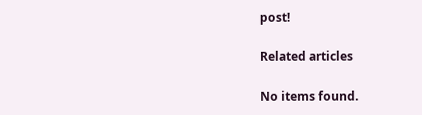post!

Related articles

No items found.